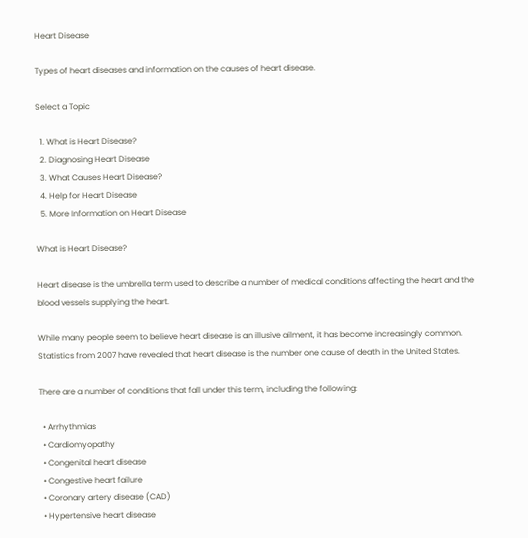Heart Disease

Types of heart diseases and information on the causes of heart disease.

Select a Topic

  1. What is Heart Disease?
  2. Diagnosing Heart Disease
  3. What Causes Heart Disease?
  4. Help for Heart Disease
  5. More Information on Heart Disease

What is Heart Disease?

Heart disease is the umbrella term used to describe a number of medical conditions affecting the heart and the blood vessels supplying the heart.

While many people seem to believe heart disease is an illusive ailment, it has become increasingly common. Statistics from 2007 have revealed that heart disease is the number one cause of death in the United States.

There are a number of conditions that fall under this term, including the following:

  • Arrhythmias
  • Cardiomyopathy
  • Congenital heart disease
  • Congestive heart failure
  • Coronary artery disease (CAD)
  • Hypertensive heart disease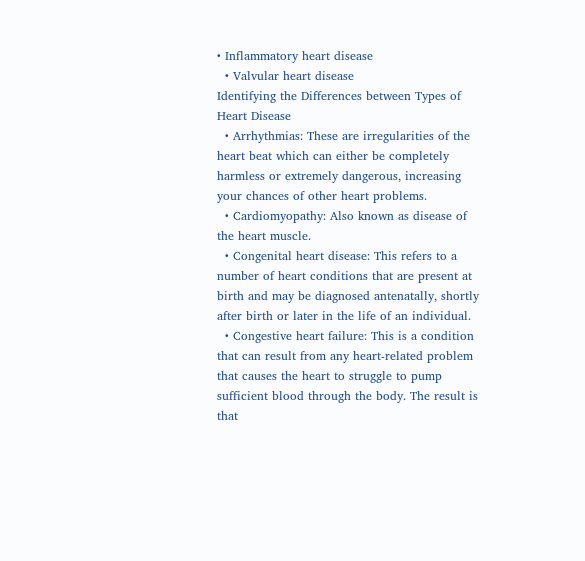• Inflammatory heart disease
  • Valvular heart disease
Identifying the Differences between Types of Heart Disease
  • Arrhythmias: These are irregularities of the heart beat which can either be completely harmless or extremely dangerous, increasing your chances of other heart problems.
  • Cardiomyopathy: Also known as disease of the heart muscle.
  • Congenital heart disease: This refers to a number of heart conditions that are present at birth and may be diagnosed antenatally, shortly after birth or later in the life of an individual.
  • Congestive heart failure: This is a condition that can result from any heart-related problem that causes the heart to struggle to pump sufficient blood through the body. The result is that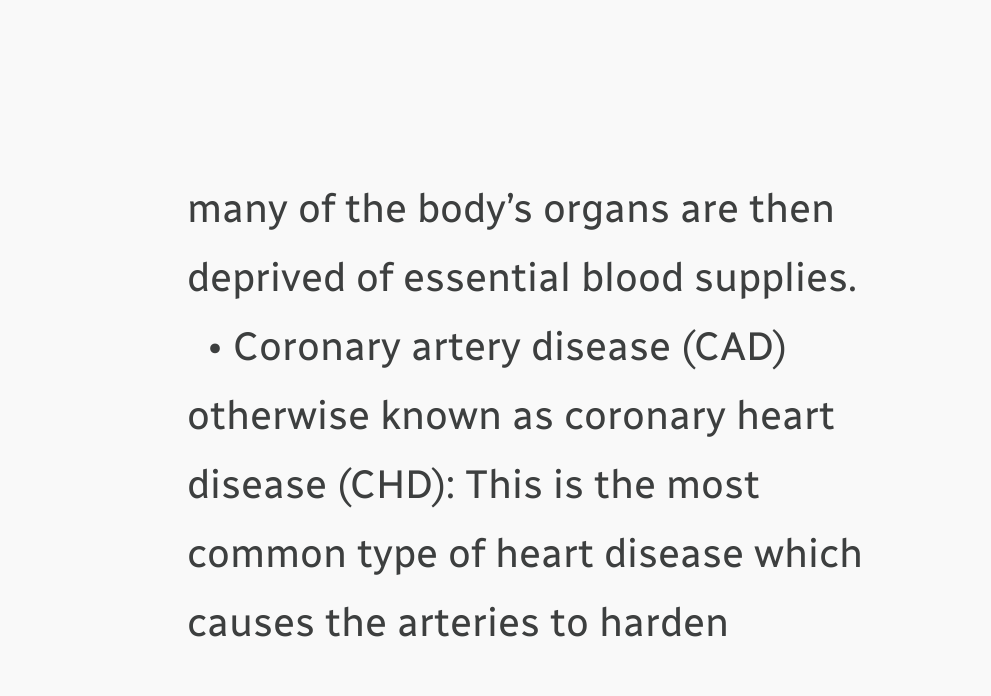many of the body’s organs are then deprived of essential blood supplies.
  • Coronary artery disease (CAD) otherwise known as coronary heart disease (CHD): This is the most common type of heart disease which causes the arteries to harden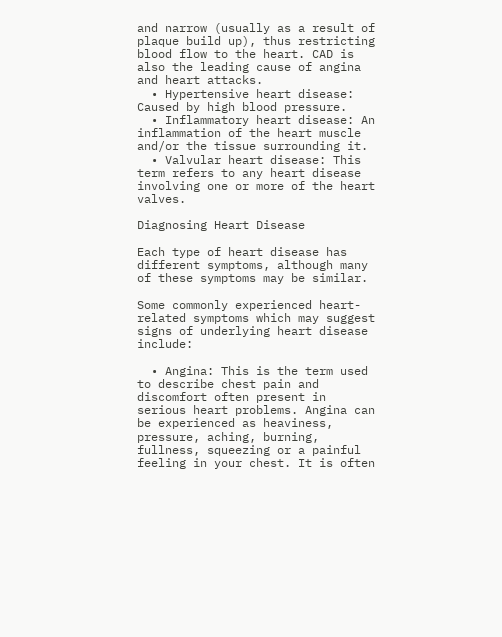and narrow (usually as a result of plaque build up), thus restricting blood flow to the heart. CAD is also the leading cause of angina and heart attacks.
  • Hypertensive heart disease: Caused by high blood pressure.
  • Inflammatory heart disease: An inflammation of the heart muscle and/or the tissue surrounding it.
  • Valvular heart disease: This term refers to any heart disease involving one or more of the heart valves.

Diagnosing Heart Disease

Each type of heart disease has different symptoms, although many of these symptoms may be similar.

Some commonly experienced heart-related symptoms which may suggest signs of underlying heart disease include:

  • Angina: This is the term used to describe chest pain and discomfort often present in serious heart problems. Angina can be experienced as heaviness, pressure, aching, burning, fullness, squeezing or a painful feeling in your chest. It is often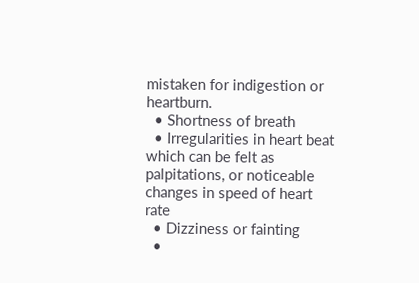mistaken for indigestion or heartburn.
  • Shortness of breath
  • Irregularities in heart beat which can be felt as palpitations, or noticeable changes in speed of heart rate
  • Dizziness or fainting
  •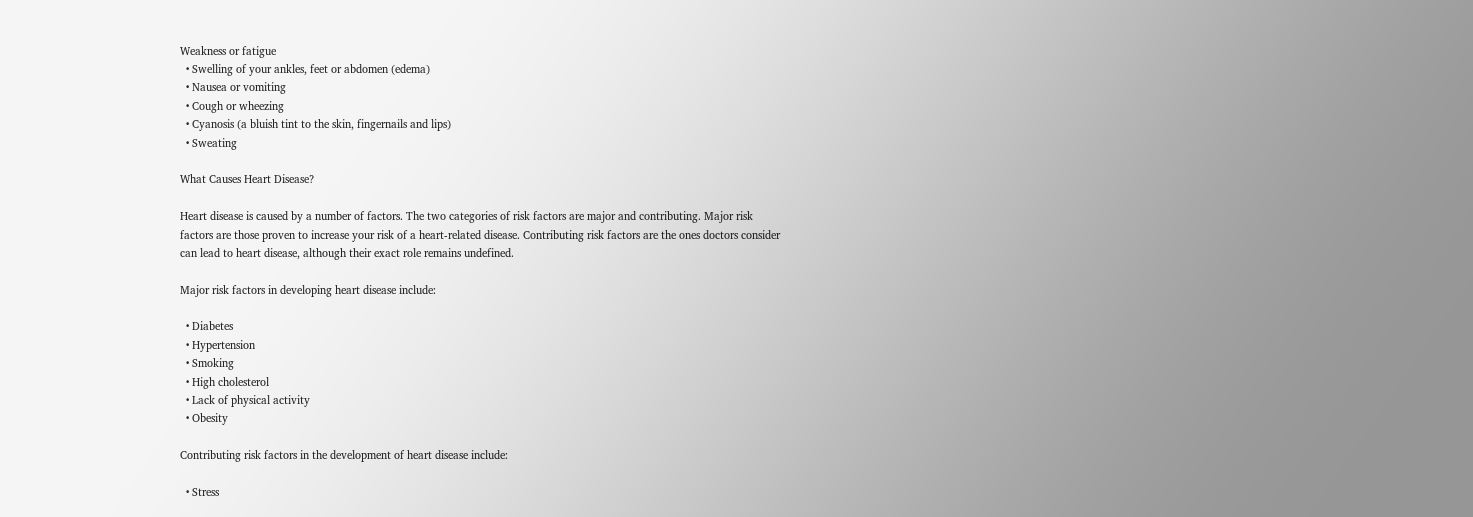Weakness or fatigue
  • Swelling of your ankles, feet or abdomen (edema)
  • Nausea or vomiting
  • Cough or wheezing
  • Cyanosis (a bluish tint to the skin, fingernails and lips)
  • Sweating

What Causes Heart Disease?

Heart disease is caused by a number of factors. The two categories of risk factors are major and contributing. Major risk factors are those proven to increase your risk of a heart-related disease. Contributing risk factors are the ones doctors consider can lead to heart disease, although their exact role remains undefined.

Major risk factors in developing heart disease include:

  • Diabetes
  • Hypertension
  • Smoking
  • High cholesterol
  • Lack of physical activity
  • Obesity

Contributing risk factors in the development of heart disease include:

  • Stress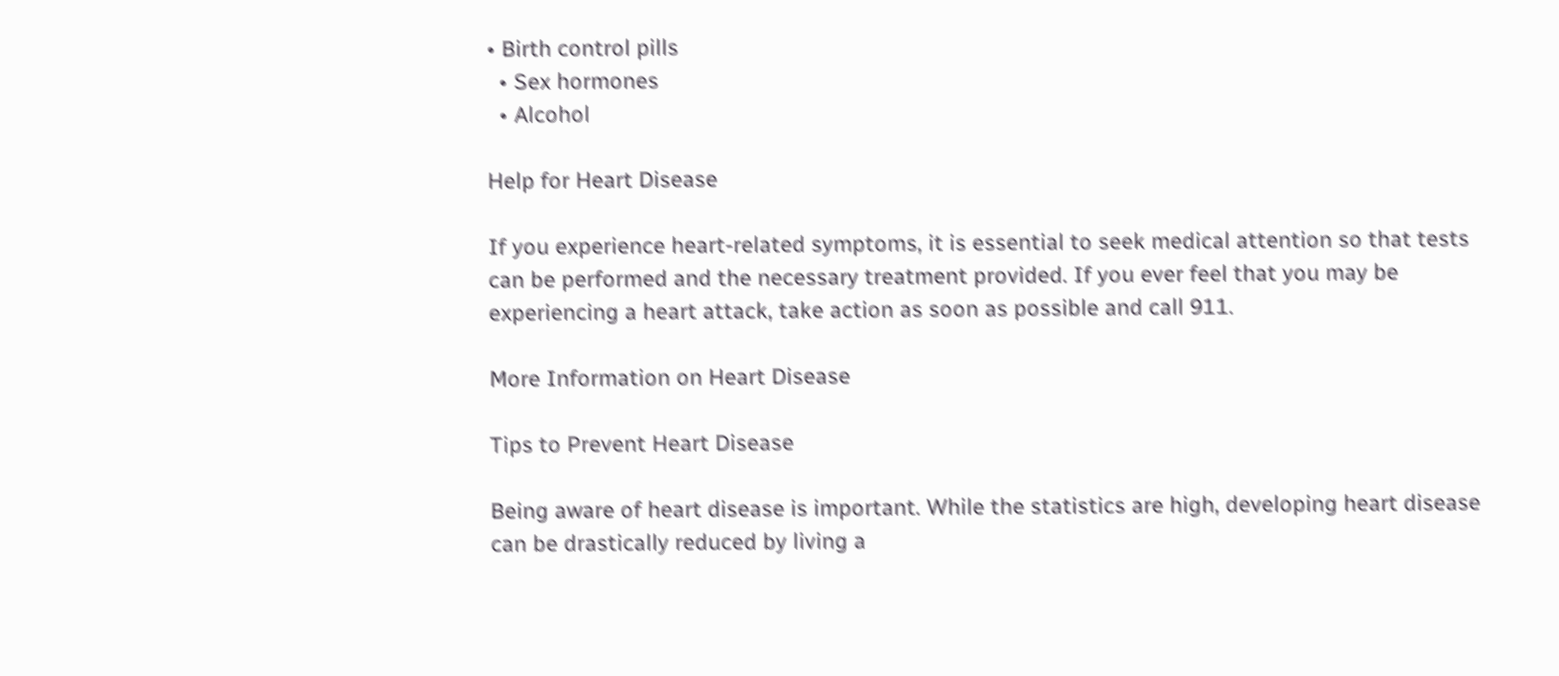• Birth control pills
  • Sex hormones
  • Alcohol

Help for Heart Disease

If you experience heart-related symptoms, it is essential to seek medical attention so that tests can be performed and the necessary treatment provided. If you ever feel that you may be experiencing a heart attack, take action as soon as possible and call 911.

More Information on Heart Disease

Tips to Prevent Heart Disease

Being aware of heart disease is important. While the statistics are high, developing heart disease can be drastically reduced by living a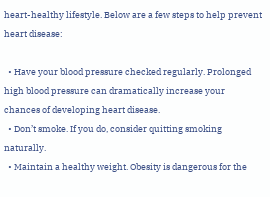heart-healthy lifestyle. Below are a few steps to help prevent heart disease:

  • Have your blood pressure checked regularly. Prolonged high blood pressure can dramatically increase your chances of developing heart disease.
  • Don’t smoke. If you do, consider quitting smoking naturally.
  • Maintain a healthy weight. Obesity is dangerous for the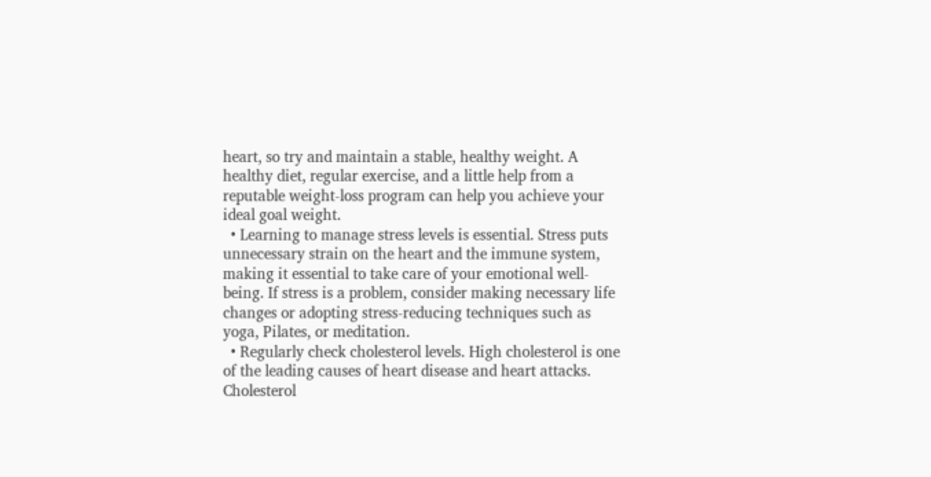heart, so try and maintain a stable, healthy weight. A healthy diet, regular exercise, and a little help from a reputable weight-loss program can help you achieve your ideal goal weight.
  • Learning to manage stress levels is essential. Stress puts unnecessary strain on the heart and the immune system, making it essential to take care of your emotional well-being. If stress is a problem, consider making necessary life changes or adopting stress-reducing techniques such as yoga, Pilates, or meditation.
  • Regularly check cholesterol levels. High cholesterol is one of the leading causes of heart disease and heart attacks. Cholesterol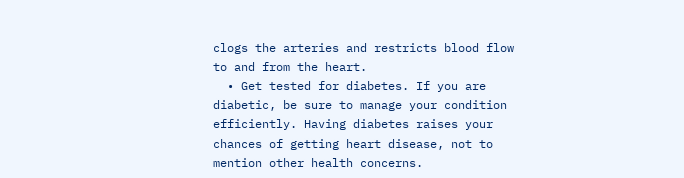clogs the arteries and restricts blood flow to and from the heart.
  • Get tested for diabetes. If you are diabetic, be sure to manage your condition efficiently. Having diabetes raises your chances of getting heart disease, not to mention other health concerns.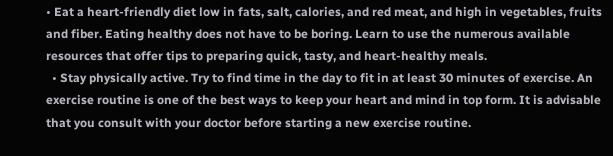• Eat a heart-friendly diet low in fats, salt, calories, and red meat, and high in vegetables, fruits and fiber. Eating healthy does not have to be boring. Learn to use the numerous available resources that offer tips to preparing quick, tasty, and heart-healthy meals.
  • Stay physically active. Try to find time in the day to fit in at least 30 minutes of exercise. An exercise routine is one of the best ways to keep your heart and mind in top form. It is advisable that you consult with your doctor before starting a new exercise routine.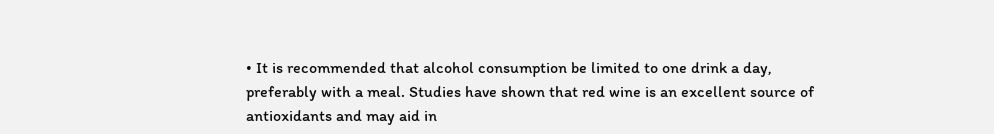• It is recommended that alcohol consumption be limited to one drink a day, preferably with a meal. Studies have shown that red wine is an excellent source of antioxidants and may aid in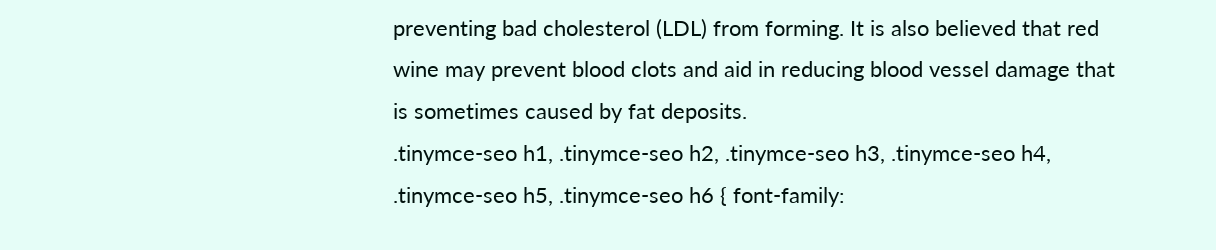preventing bad cholesterol (LDL) from forming. It is also believed that red wine may prevent blood clots and aid in reducing blood vessel damage that is sometimes caused by fat deposits.
.tinymce-seo h1, .tinymce-seo h2, .tinymce-seo h3, .tinymce-seo h4, .tinymce-seo h5, .tinymce-seo h6 { font-family: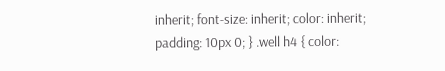inherit; font-size: inherit; color: inherit; padding: 10px 0; } .well h4 { color: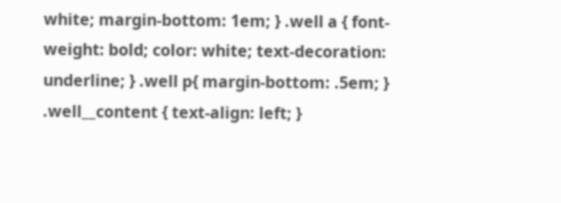white; margin-bottom: 1em; } .well a { font-weight: bold; color: white; text-decoration: underline; } .well p{ margin-bottom: .5em; } .well__content { text-align: left; }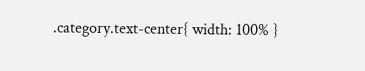.category.text-center{ width: 100% }